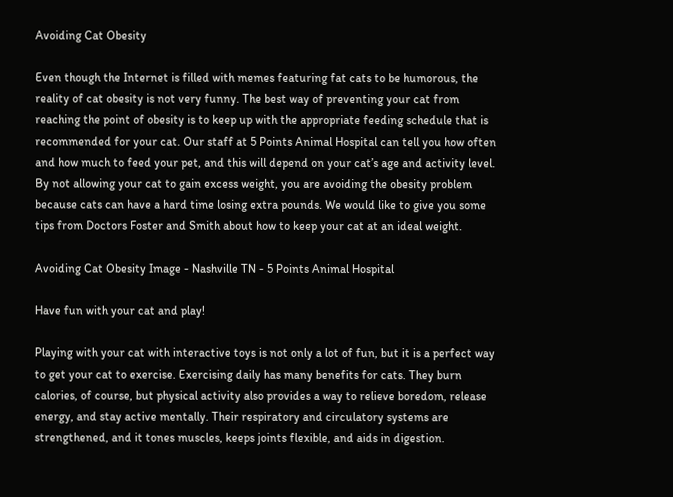Avoiding Cat Obesity

Even though the Internet is filled with memes featuring fat cats to be humorous, the reality of cat obesity is not very funny. The best way of preventing your cat from reaching the point of obesity is to keep up with the appropriate feeding schedule that is recommended for your cat. Our staff at 5 Points Animal Hospital can tell you how often and how much to feed your pet, and this will depend on your cat’s age and activity level. By not allowing your cat to gain excess weight, you are avoiding the obesity problem because cats can have a hard time losing extra pounds. We would like to give you some tips from Doctors Foster and Smith about how to keep your cat at an ideal weight.

Avoiding Cat Obesity Image - Nashville TN - 5 Points Animal Hospital

Have fun with your cat and play!

Playing with your cat with interactive toys is not only a lot of fun, but it is a perfect way to get your cat to exercise. Exercising daily has many benefits for cats. They burn calories, of course, but physical activity also provides a way to relieve boredom, release energy, and stay active mentally. Their respiratory and circulatory systems are strengthened, and it tones muscles, keeps joints flexible, and aids in digestion.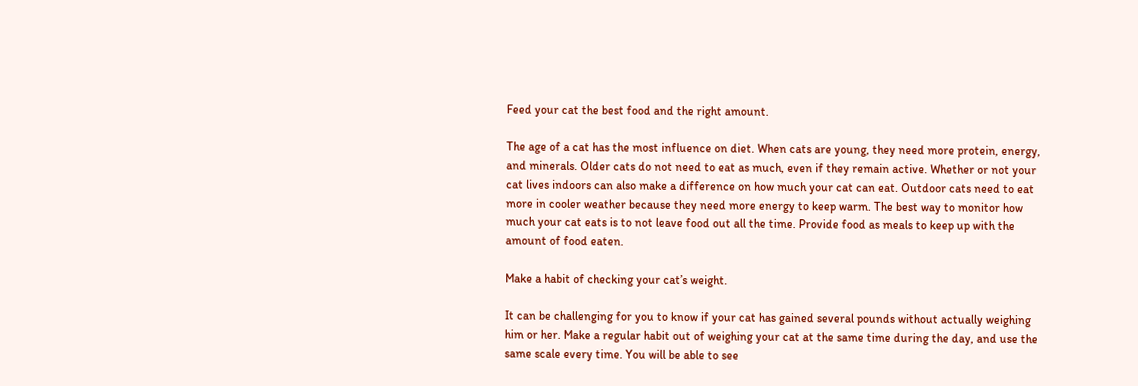Feed your cat the best food and the right amount.

The age of a cat has the most influence on diet. When cats are young, they need more protein, energy, and minerals. Older cats do not need to eat as much, even if they remain active. Whether or not your cat lives indoors can also make a difference on how much your cat can eat. Outdoor cats need to eat more in cooler weather because they need more energy to keep warm. The best way to monitor how much your cat eats is to not leave food out all the time. Provide food as meals to keep up with the amount of food eaten.

Make a habit of checking your cat’s weight.

It can be challenging for you to know if your cat has gained several pounds without actually weighing him or her. Make a regular habit out of weighing your cat at the same time during the day, and use the same scale every time. You will be able to see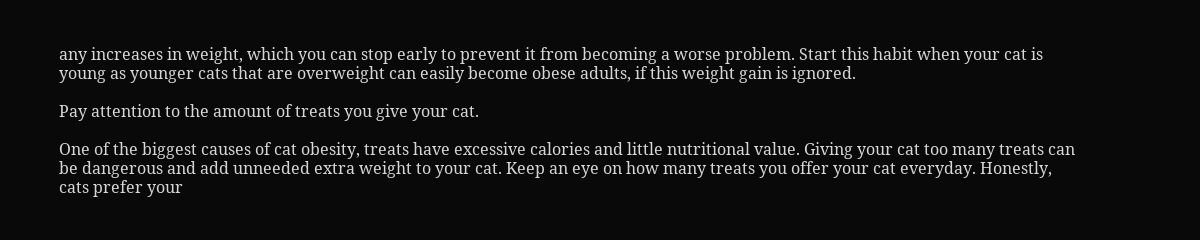any increases in weight, which you can stop early to prevent it from becoming a worse problem. Start this habit when your cat is young as younger cats that are overweight can easily become obese adults, if this weight gain is ignored.

Pay attention to the amount of treats you give your cat.

One of the biggest causes of cat obesity, treats have excessive calories and little nutritional value. Giving your cat too many treats can be dangerous and add unneeded extra weight to your cat. Keep an eye on how many treats you offer your cat everyday. Honestly, cats prefer your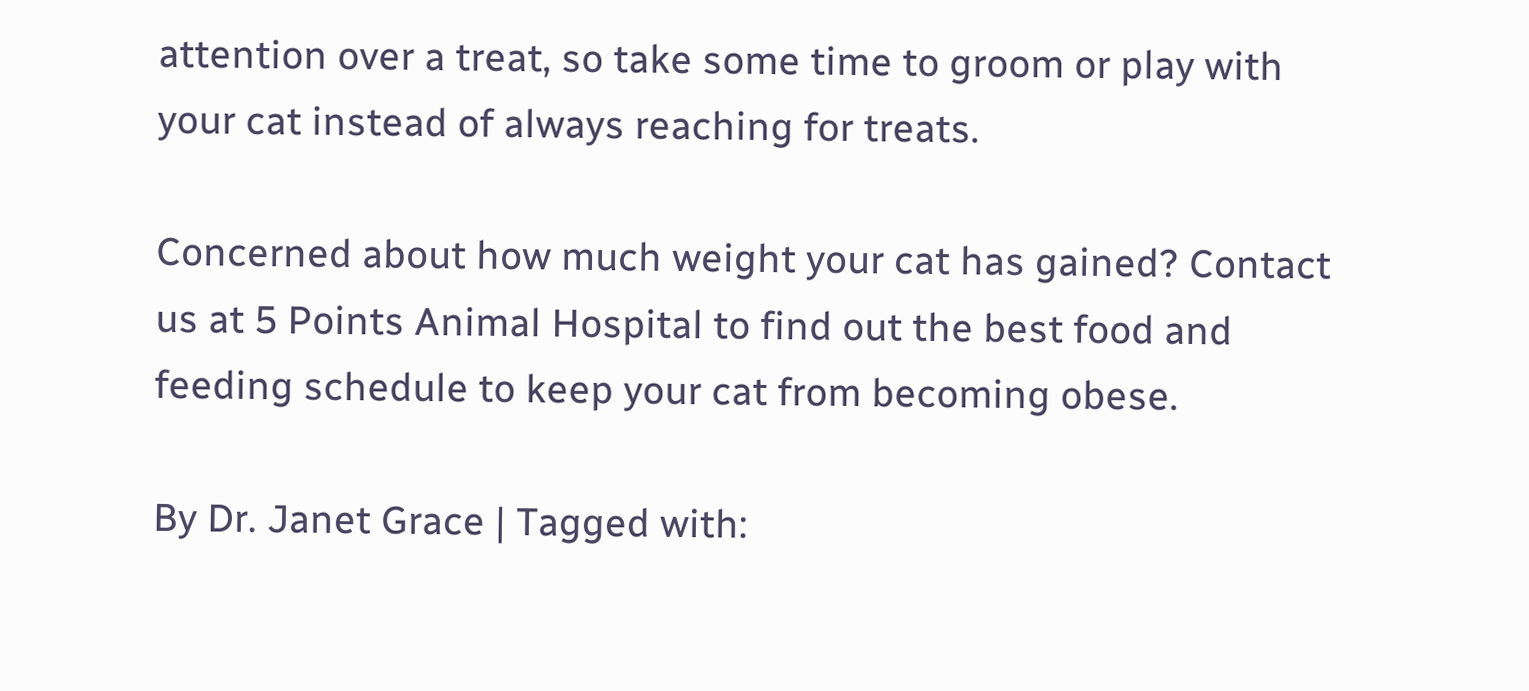attention over a treat, so take some time to groom or play with your cat instead of always reaching for treats.

Concerned about how much weight your cat has gained? Contact us at 5 Points Animal Hospital to find out the best food and feeding schedule to keep your cat from becoming obese.

By Dr. Janet Grace | Tagged with: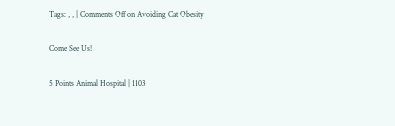Tags: , , | Comments Off on Avoiding Cat Obesity

Come See Us!

5 Points Animal Hospital | 1103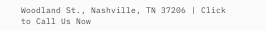Woodland St., Nashville, TN 37206 | Click to Call Us Now